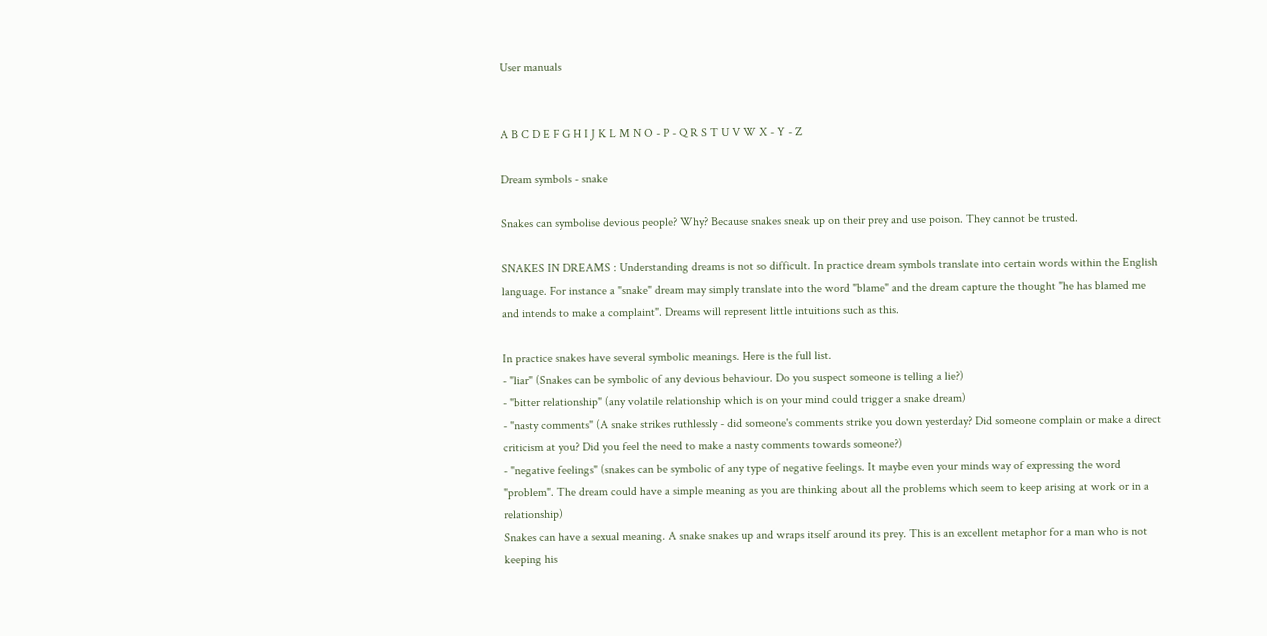User manuals


A B C D E F G H I J K L M N O - P - Q R S T U V W X - Y - Z

Dream symbols - snake

Snakes can symbolise devious people? Why? Because snakes sneak up on their prey and use poison. They cannot be trusted.

SNAKES IN DREAMS : Understanding dreams is not so difficult. In practice dream symbols translate into certain words within the English language. For instance a "snake" dream may simply translate into the word "blame" and the dream capture the thought "he has blamed me and intends to make a complaint". Dreams will represent little intuitions such as this.

In practice snakes have several symbolic meanings. Here is the full list.
- "liar" (Snakes can be symbolic of any devious behaviour. Do you suspect someone is telling a lie?)
- "bitter relationship" (any volatile relationship which is on your mind could trigger a snake dream)
- "nasty comments" (A snake strikes ruthlessly - did someone's comments strike you down yesterday? Did someone complain or make a direct criticism at you? Did you feel the need to make a nasty comments towards someone?)
- "negative feelings" (snakes can be symbolic of any type of negative feelings. It maybe even your minds way of expressing the word "problem". The dream could have a simple meaning as you are thinking about all the problems which seem to keep arising at work or in a relationship)
Snakes can have a sexual meaning. A snake snakes up and wraps itself around its prey. This is an excellent metaphor for a man who is not keeping his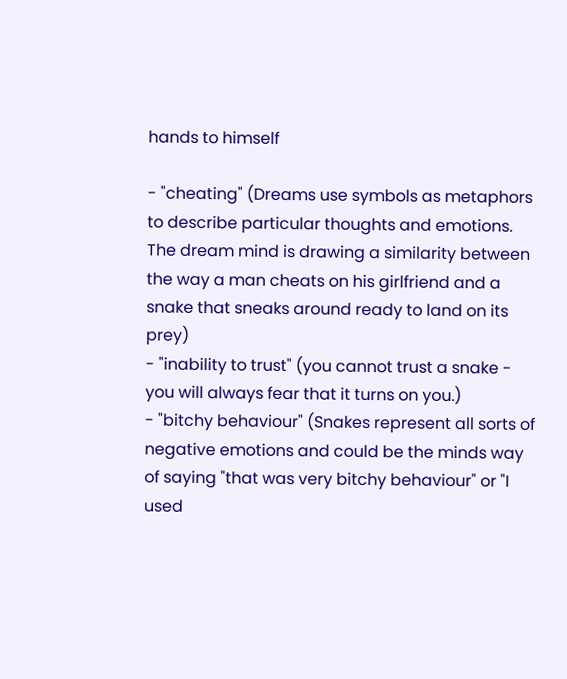hands to himself

- "cheating" (Dreams use symbols as metaphors to describe particular thoughts and emotions. The dream mind is drawing a similarity between the way a man cheats on his girlfriend and a snake that sneaks around ready to land on its prey)
- "inability to trust" (you cannot trust a snake - you will always fear that it turns on you.)
- "bitchy behaviour" (Snakes represent all sorts of negative emotions and could be the minds way of saying "that was very bitchy behaviour" or "I used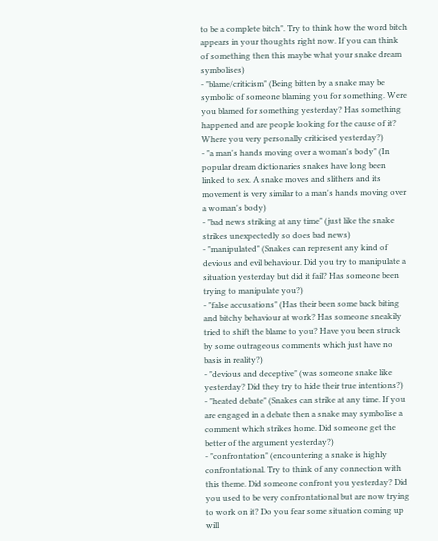to be a complete bitch". Try to think how the word bitch appears in your thoughts right now. If you can think of something then this maybe what your snake dream symbolises)
- "blame/criticism" (Being bitten by a snake may be symbolic of someone blaming you for something. Were you blamed for something yesterday? Has something happened and are people looking for the cause of it? Where you very personally criticised yesterday?)
- "a man's hands moving over a woman's body" (In popular dream dictionaries snakes have long been linked to sex. A snake moves and slithers and its movement is very similar to a man's hands moving over a woman's body)
- "bad news striking at any time" (just like the snake strikes unexpectedly so does bad news)
- "manipulated" (Snakes can represent any kind of devious and evil behaviour. Did you try to manipulate a situation yesterday but did it fail? Has someone been trying to manipulate you?)
- "false accusations" (Has their been some back biting and bitchy behaviour at work? Has someone sneakily tried to shift the blame to you? Have you been struck by some outrageous comments which just have no basis in reality?)
- "devious and deceptive" (was someone snake like yesterday? Did they try to hide their true intentions?)
- "heated debate" (Snakes can strike at any time. If you are engaged in a debate then a snake may symbolise a comment which strikes home. Did someone get the better of the argument yesterday?)
- "confrontation" (encountering a snake is highly confrontational. Try to think of any connection with this theme. Did someone confront you yesterday? Did you used to be very confrontational but are now trying to work on it? Do you fear some situation coming up will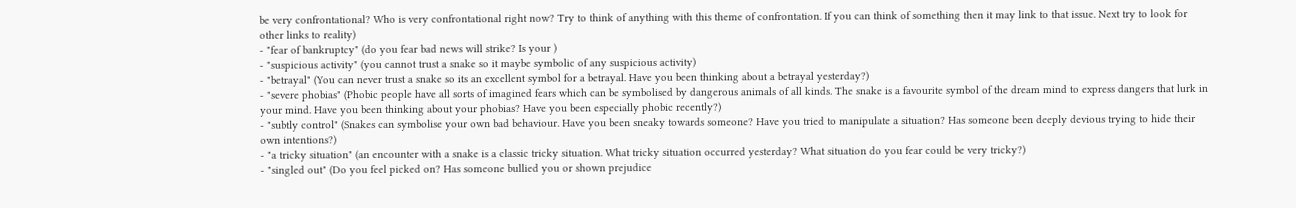be very confrontational? Who is very confrontational right now? Try to think of anything with this theme of confrontation. If you can think of something then it may link to that issue. Next try to look for other links to reality)
- "fear of bankruptcy" (do you fear bad news will strike? Is your )
- "suspicious activity" (you cannot trust a snake so it maybe symbolic of any suspicious activity)
- "betrayal" (You can never trust a snake so its an excellent symbol for a betrayal. Have you been thinking about a betrayal yesterday?)
- "severe phobias" (Phobic people have all sorts of imagined fears which can be symbolised by dangerous animals of all kinds. The snake is a favourite symbol of the dream mind to express dangers that lurk in your mind. Have you been thinking about your phobias? Have you been especially phobic recently?)
- "subtly control" (Snakes can symbolise your own bad behaviour. Have you been sneaky towards someone? Have you tried to manipulate a situation? Has someone been deeply devious trying to hide their own intentions?)
- "a tricky situation" (an encounter with a snake is a classic tricky situation. What tricky situation occurred yesterday? What situation do you fear could be very tricky?)
- "singled out" (Do you feel picked on? Has someone bullied you or shown prejudice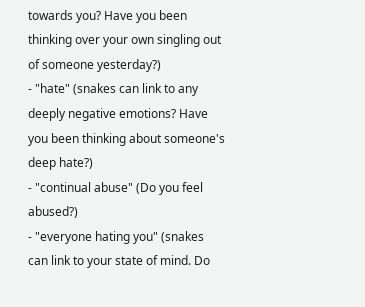towards you? Have you been thinking over your own singling out of someone yesterday?)
- "hate" (snakes can link to any deeply negative emotions? Have you been thinking about someone's deep hate?)
- "continual abuse" (Do you feel abused?)
- "everyone hating you" (snakes can link to your state of mind. Do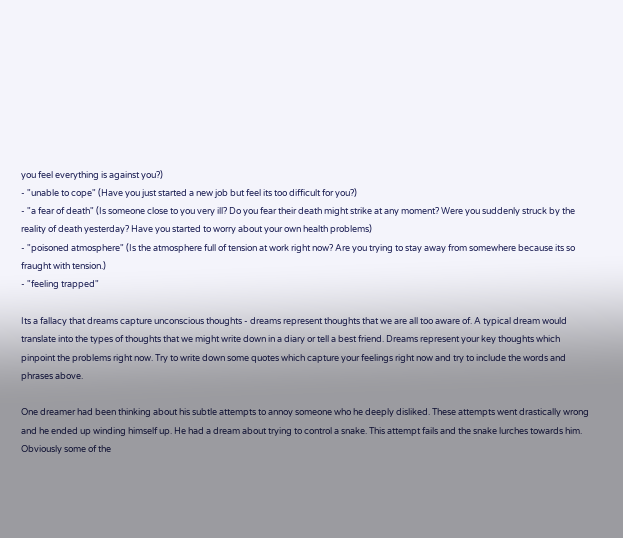you feel everything is against you?)
- "unable to cope" (Have you just started a new job but feel its too difficult for you?)
- "a fear of death" (Is someone close to you very ill? Do you fear their death might strike at any moment? Were you suddenly struck by the reality of death yesterday? Have you started to worry about your own health problems)
- "poisoned atmosphere" (Is the atmosphere full of tension at work right now? Are you trying to stay away from somewhere because its so fraught with tension.)
- "feeling trapped"

Its a fallacy that dreams capture unconscious thoughts - dreams represent thoughts that we are all too aware of. A typical dream would translate into the types of thoughts that we might write down in a diary or tell a best friend. Dreams represent your key thoughts which pinpoint the problems right now. Try to write down some quotes which capture your feelings right now and try to include the words and phrases above.

One dreamer had been thinking about his subtle attempts to annoy someone who he deeply disliked. These attempts went drastically wrong and he ended up winding himself up. He had a dream about trying to control a snake. This attempt fails and the snake lurches towards him. Obviously some of the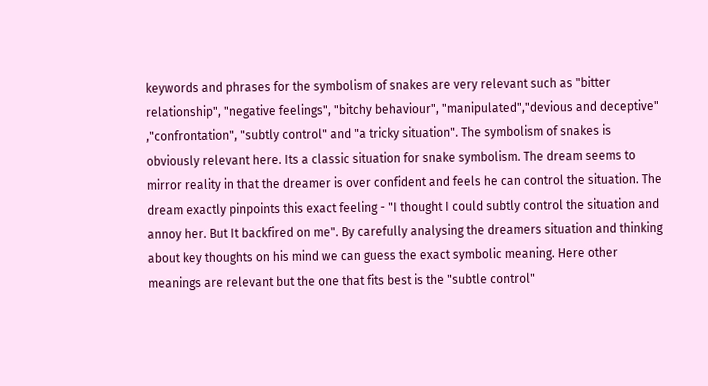keywords and phrases for the symbolism of snakes are very relevant such as "bitter relationship", "negative feelings", "bitchy behaviour", "manipulated","devious and deceptive" ,"confrontation", "subtly control" and "a tricky situation". The symbolism of snakes is obviously relevant here. Its a classic situation for snake symbolism. The dream seems to mirror reality in that the dreamer is over confident and feels he can control the situation. The dream exactly pinpoints this exact feeling - "I thought I could subtly control the situation and annoy her. But It backfired on me". By carefully analysing the dreamers situation and thinking about key thoughts on his mind we can guess the exact symbolic meaning. Here other meanings are relevant but the one that fits best is the "subtle control"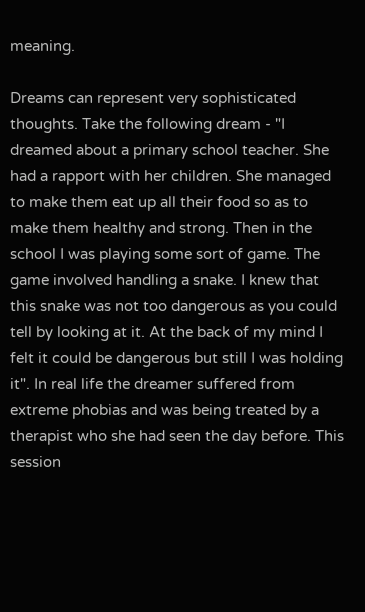meaning.

Dreams can represent very sophisticated thoughts. Take the following dream - "I dreamed about a primary school teacher. She had a rapport with her children. She managed to make them eat up all their food so as to make them healthy and strong. Then in the school I was playing some sort of game. The game involved handling a snake. I knew that this snake was not too dangerous as you could tell by looking at it. At the back of my mind I felt it could be dangerous but still I was holding it". In real life the dreamer suffered from extreme phobias and was being treated by a therapist who she had seen the day before. This session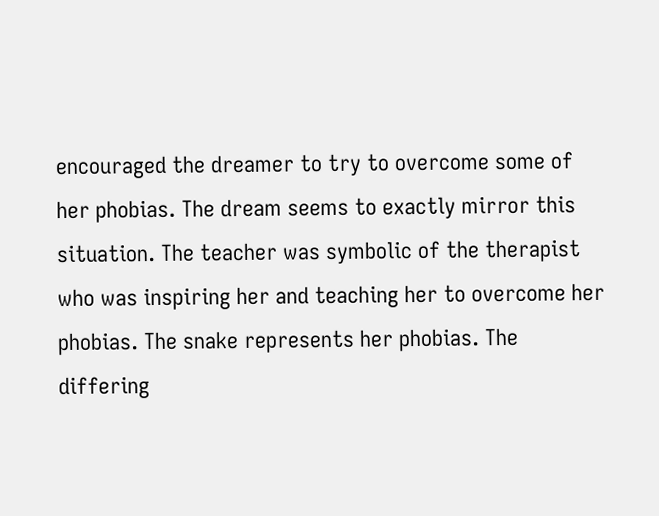encouraged the dreamer to try to overcome some of her phobias. The dream seems to exactly mirror this situation. The teacher was symbolic of the therapist who was inspiring her and teaching her to overcome her phobias. The snake represents her phobias. The differing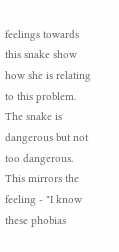feelings towards this snake show how she is relating to this problem. The snake is dangerous but not too dangerous. This mirrors the feeling - "I know these phobias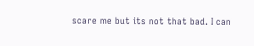scare me but its not that bad. I can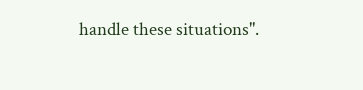handle these situations".